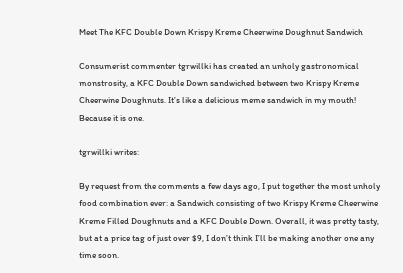Meet The KFC Double Down Krispy Kreme Cheerwine Doughnut Sandwich

Consumerist commenter tgrwillki has created an unholy gastronomical monstrosity, a KFC Double Down sandwiched between two Krispy Kreme Cheerwine Doughnuts. It’s like a delicious meme sandwich in my mouth! Because it is one.

tgrwillki writes:

By request from the comments a few days ago, I put together the most unholy food combination ever: a Sandwich consisting of two Krispy Kreme Cheerwine Kreme Filled Doughnuts and a KFC Double Down. Overall, it was pretty tasty, but at a price tag of just over $9, I don’t think I’ll be making another one any time soon.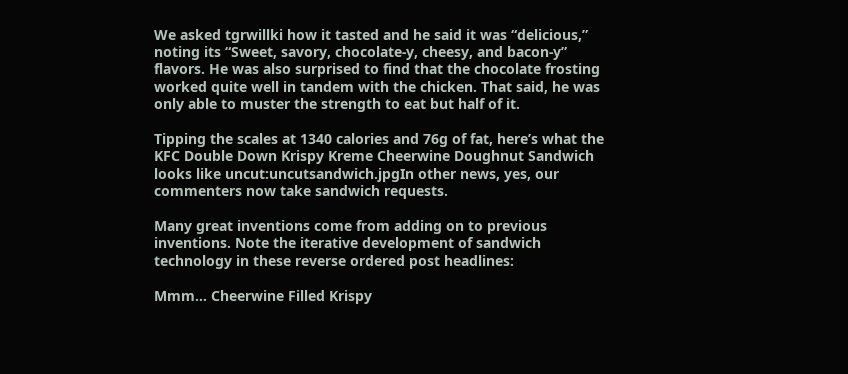We asked tgrwillki how it tasted and he said it was “delicious,” noting its “Sweet, savory, chocolate-y, cheesy, and bacon-y” flavors. He was also surprised to find that the chocolate frosting worked quite well in tandem with the chicken. That said, he was only able to muster the strength to eat but half of it.

Tipping the scales at 1340 calories and 76g of fat, here’s what the KFC Double Down Krispy Kreme Cheerwine Doughnut Sandwich looks like uncut:uncutsandwich.jpgIn other news, yes, our commenters now take sandwich requests.

Many great inventions come from adding on to previous inventions. Note the iterative development of sandwich technology in these reverse ordered post headlines:

Mmm… Cheerwine Filled Krispy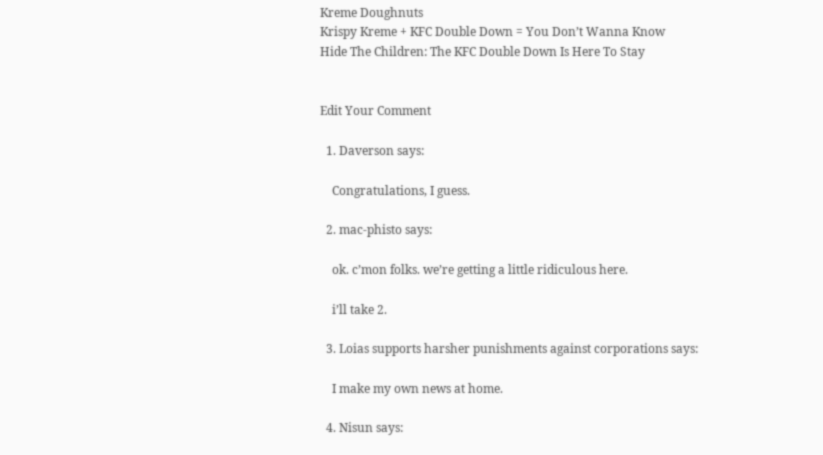Kreme Doughnuts
Krispy Kreme + KFC Double Down = You Don’t Wanna Know
Hide The Children: The KFC Double Down Is Here To Stay


Edit Your Comment

  1. Daverson says:

    Congratulations, I guess.

  2. mac-phisto says:

    ok. c’mon folks. we’re getting a little ridiculous here.

    i’ll take 2.

  3. Loias supports harsher punishments against corporations says:

    I make my own news at home.

  4. Nisun says: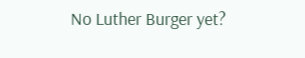No Luther Burger yet?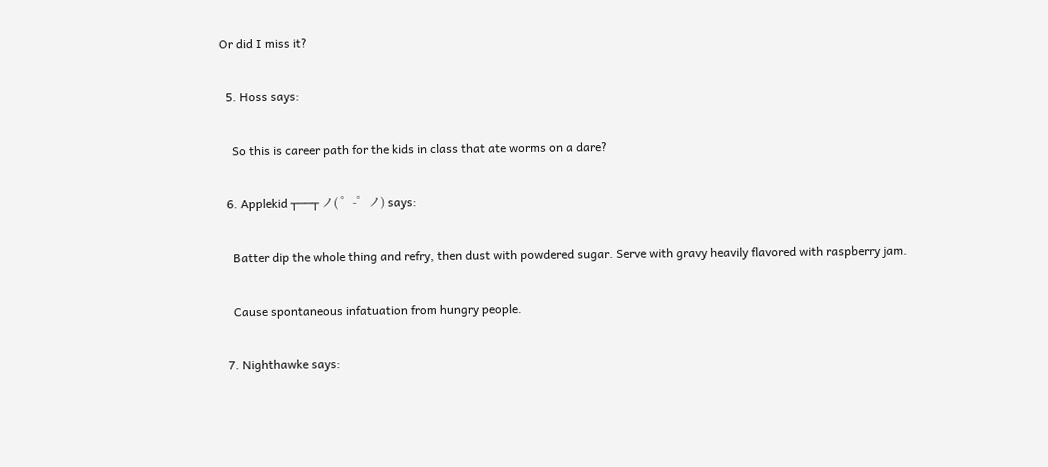Or did I miss it?

  5. Hoss says:

    So this is career path for the kids in class that ate worms on a dare?

  6. Applekid ┬──┬ ノ( ゜-゜ノ) says:

    Batter dip the whole thing and refry, then dust with powdered sugar. Serve with gravy heavily flavored with raspberry jam.

    Cause spontaneous infatuation from hungry people.

  7. Nighthawke says: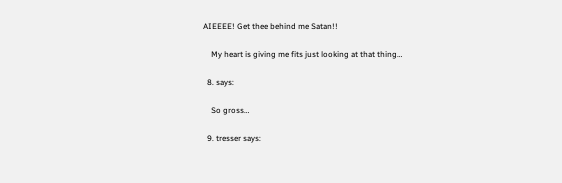AIEEEE! Get thee behind me Satan!!

    My heart is giving me fits just looking at that thing…

  8. says:

    So gross…

  9. tresser says: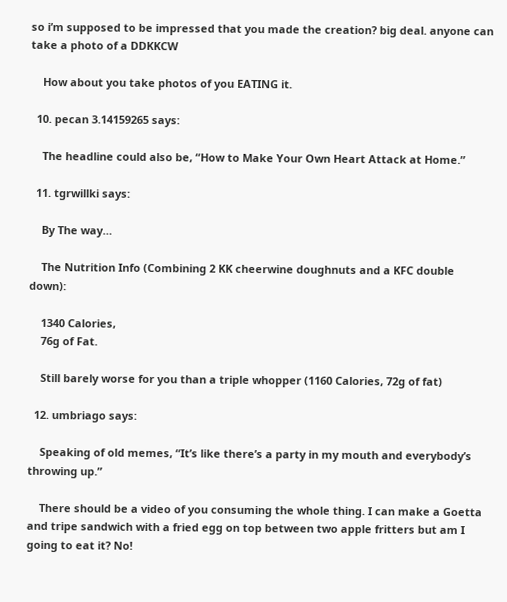so i’m supposed to be impressed that you made the creation? big deal. anyone can take a photo of a DDKKCW

    How about you take photos of you EATING it.

  10. pecan 3.14159265 says:

    The headline could also be, “How to Make Your Own Heart Attack at Home.”

  11. tgrwillki says:

    By The way…

    The Nutrition Info (Combining 2 KK cheerwine doughnuts and a KFC double down):

    1340 Calories,
    76g of Fat.

    Still barely worse for you than a triple whopper (1160 Calories, 72g of fat)

  12. umbriago says:

    Speaking of old memes, “It’s like there’s a party in my mouth and everybody’s throwing up.”

    There should be a video of you consuming the whole thing. I can make a Goetta and tripe sandwich with a fried egg on top between two apple fritters but am I going to eat it? No!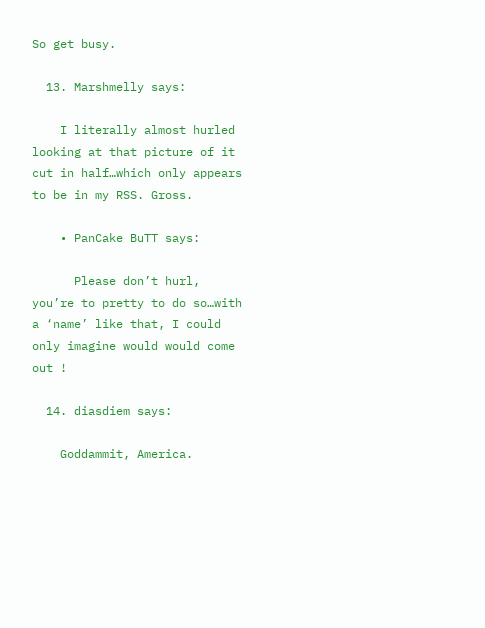So get busy.

  13. Marshmelly says:

    I literally almost hurled looking at that picture of it cut in half…which only appears to be in my RSS. Gross.

    • PanCake BuTT says:

      Please don’t hurl, you’re to pretty to do so…with a ‘name’ like that, I could only imagine would would come out !

  14. diasdiem says:

    Goddammit, America.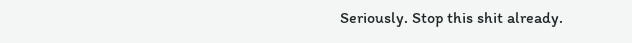Seriously. Stop this shit already.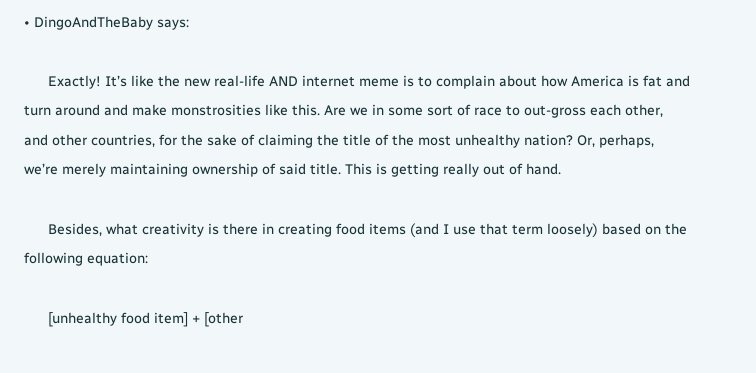• DingoAndTheBaby says:

      Exactly! It’s like the new real-life AND internet meme is to complain about how America is fat and turn around and make monstrosities like this. Are we in some sort of race to out-gross each other, and other countries, for the sake of claiming the title of the most unhealthy nation? Or, perhaps, we’re merely maintaining ownership of said title. This is getting really out of hand.

      Besides, what creativity is there in creating food items (and I use that term loosely) based on the following equation:

      [unhealthy food item] + [other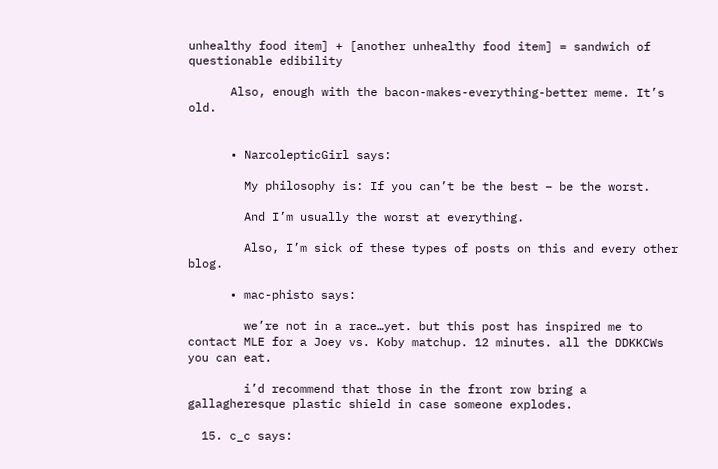unhealthy food item] + [another unhealthy food item] = sandwich of questionable edibility

      Also, enough with the bacon-makes-everything-better meme. It’s old.


      • NarcolepticGirl says:

        My philosophy is: If you can’t be the best – be the worst.

        And I’m usually the worst at everything.

        Also, I’m sick of these types of posts on this and every other blog.

      • mac-phisto says:

        we’re not in a race…yet. but this post has inspired me to contact MLE for a Joey vs. Koby matchup. 12 minutes. all the DDKKCWs you can eat.

        i’d recommend that those in the front row bring a gallagheresque plastic shield in case someone explodes.

  15. c_c says: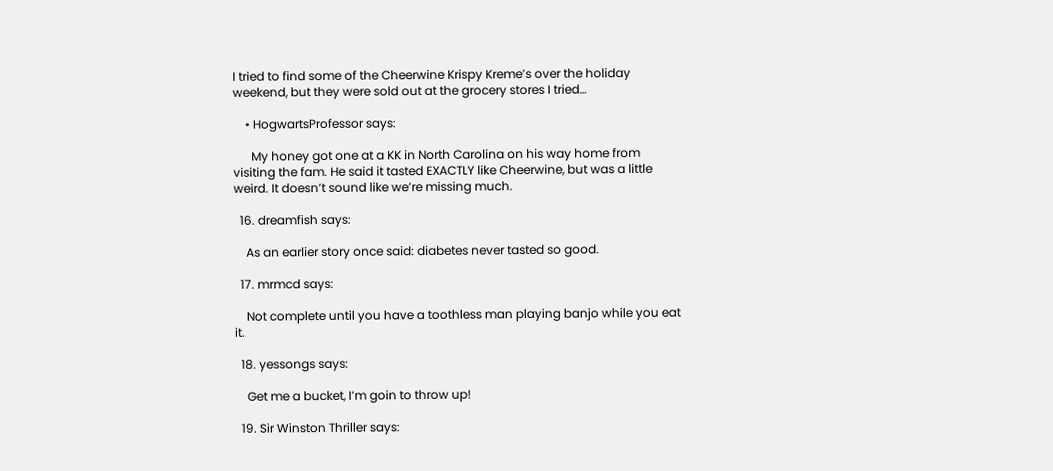I tried to find some of the Cheerwine Krispy Kreme’s over the holiday weekend, but they were sold out at the grocery stores I tried…

    • HogwartsProfessor says:

      My honey got one at a KK in North Carolina on his way home from visiting the fam. He said it tasted EXACTLY like Cheerwine, but was a little weird. It doesn’t sound like we’re missing much.

  16. dreamfish says:

    As an earlier story once said: diabetes never tasted so good.

  17. mrmcd says:

    Not complete until you have a toothless man playing banjo while you eat it.

  18. yessongs says:

    Get me a bucket, I’m goin to throw up!

  19. Sir Winston Thriller says: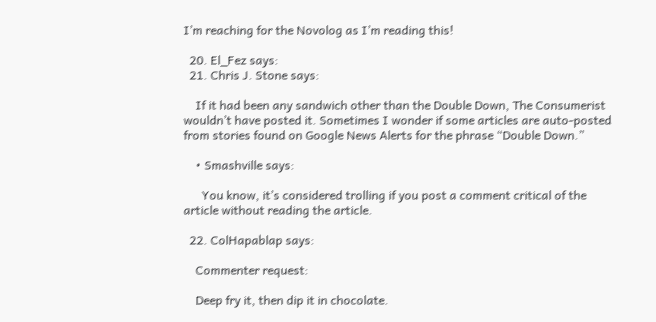I’m reaching for the Novolog as I’m reading this!

  20. El_Fez says:
  21. Chris J. Stone says:

    If it had been any sandwich other than the Double Down, The Consumerist wouldn’t have posted it. Sometimes I wonder if some articles are auto-posted from stories found on Google News Alerts for the phrase “Double Down.”

    • Smashville says:

      You know, it’s considered trolling if you post a comment critical of the article without reading the article.

  22. ColHapablap says:

    Commenter request:

    Deep fry it, then dip it in chocolate.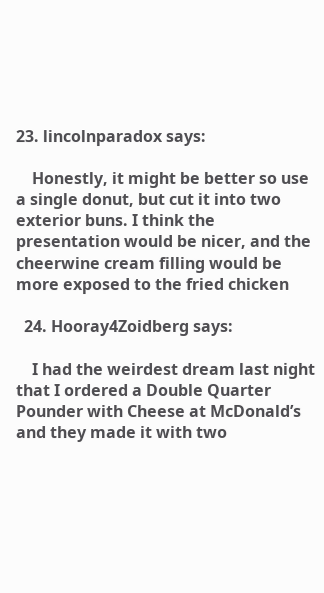23. lincolnparadox says:

    Honestly, it might be better so use a single donut, but cut it into two exterior buns. I think the presentation would be nicer, and the cheerwine cream filling would be more exposed to the fried chicken

  24. Hooray4Zoidberg says:

    I had the weirdest dream last night that I ordered a Double Quarter Pounder with Cheese at McDonald’s and they made it with two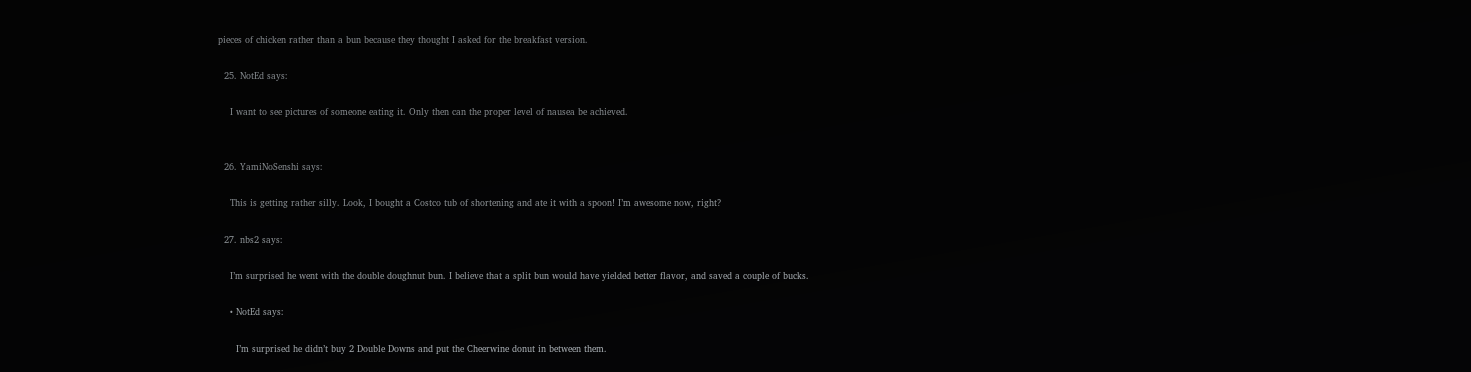pieces of chicken rather than a bun because they thought I asked for the breakfast version.

  25. NotEd says:

    I want to see pictures of someone eating it. Only then can the proper level of nausea be achieved.


  26. YamiNoSenshi says:

    This is getting rather silly. Look, I bought a Costco tub of shortening and ate it with a spoon! I’m awesome now, right?

  27. nbs2 says:

    I’m surprised he went with the double doughnut bun. I believe that a split bun would have yielded better flavor, and saved a couple of bucks.

    • NotEd says:

      I’m surprised he didn’t buy 2 Double Downs and put the Cheerwine donut in between them.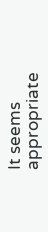It seems appropriate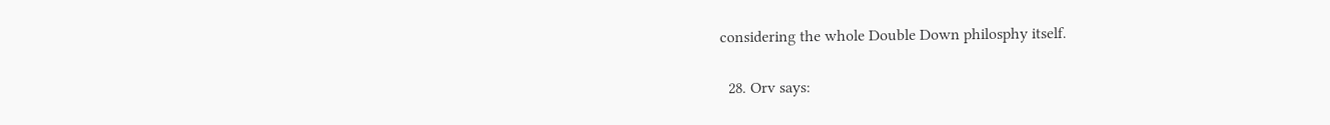considering the whole Double Down philosphy itself.

  28. Orv says: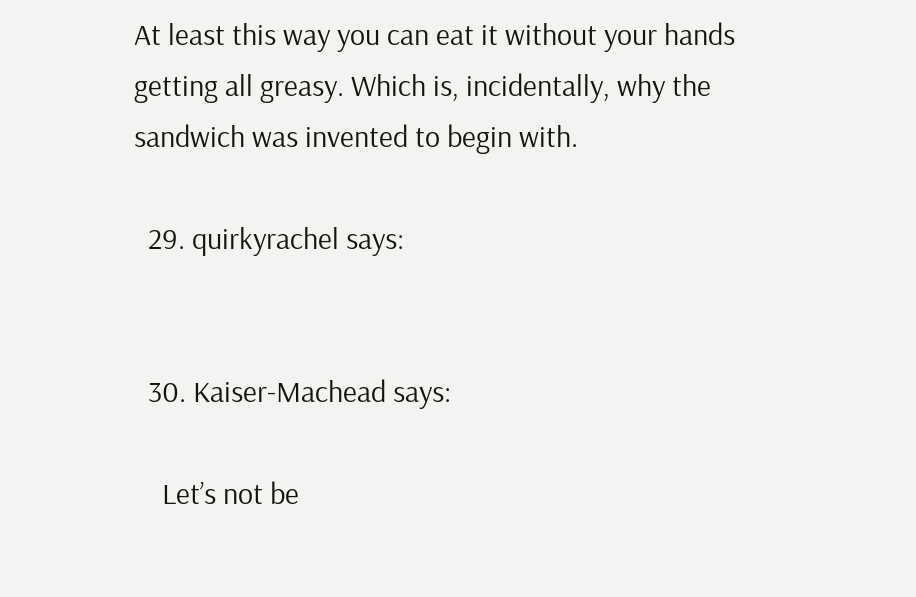At least this way you can eat it without your hands getting all greasy. Which is, incidentally, why the sandwich was invented to begin with.

  29. quirkyrachel says:


  30. Kaiser-Machead says:

    Let’s not be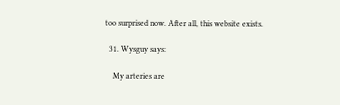too surprised now. After all, this website exists.

  31. Wysguy says:

    My arteries are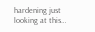hardening just looking at this…